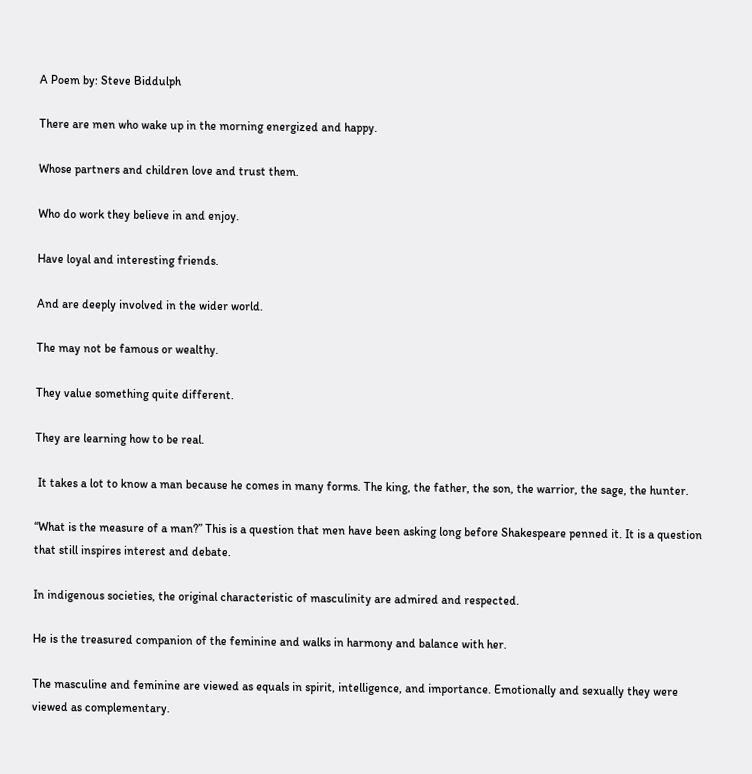A Poem by: Steve Biddulph

There are men who wake up in the morning energized and happy.

Whose partners and children love and trust them.

Who do work they believe in and enjoy.

Have loyal and interesting friends.

And are deeply involved in the wider world.

The may not be famous or wealthy.

They value something quite different.

They are learning how to be real.

 It takes a lot to know a man because he comes in many forms. The king, the father, the son, the warrior, the sage, the hunter.

“What is the measure of a man?” This is a question that men have been asking long before Shakespeare penned it. It is a question that still inspires interest and debate.

In indigenous societies, the original characteristic of masculinity are admired and respected.

He is the treasured companion of the feminine and walks in harmony and balance with her.

The masculine and feminine are viewed as equals in spirit, intelligence, and importance. Emotionally and sexually they were viewed as complementary.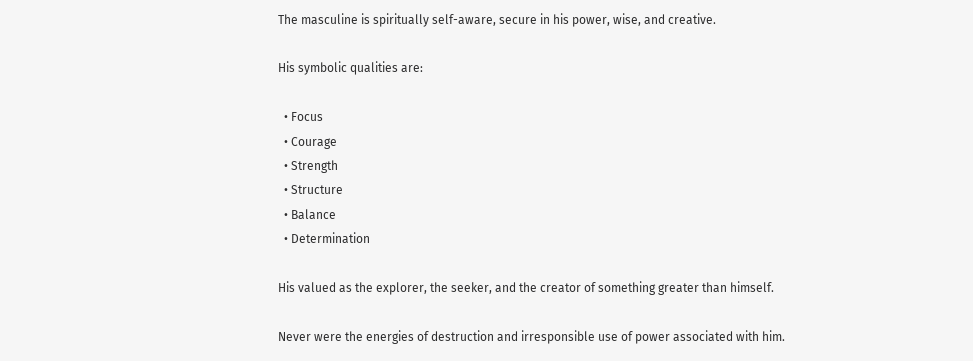The masculine is spiritually self-aware, secure in his power, wise, and creative.

His symbolic qualities are:

  • Focus
  • Courage
  • Strength
  • Structure
  • Balance
  • Determination

His valued as the explorer, the seeker, and the creator of something greater than himself.

Never were the energies of destruction and irresponsible use of power associated with him.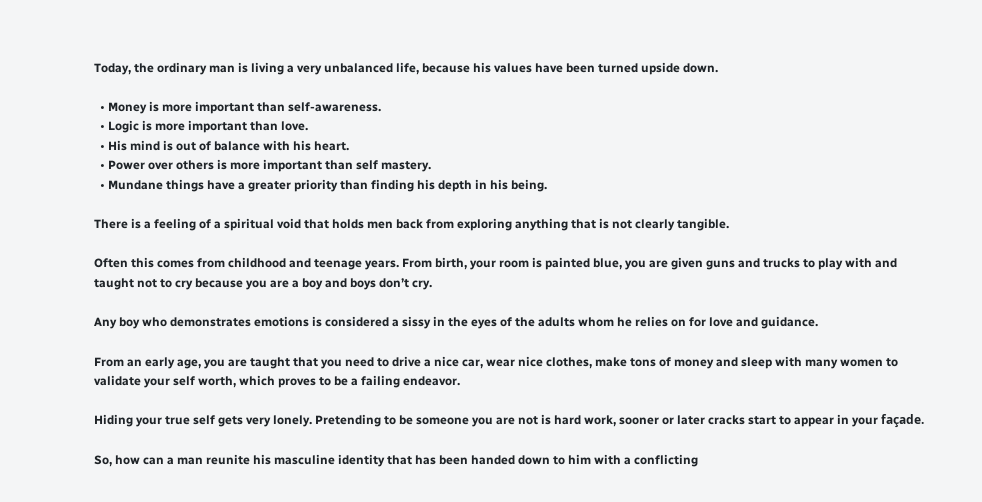Today, the ordinary man is living a very unbalanced life, because his values have been turned upside down.

  • Money is more important than self-awareness.
  • Logic is more important than love.
  • His mind is out of balance with his heart.
  • Power over others is more important than self mastery.
  • Mundane things have a greater priority than finding his depth in his being.

There is a feeling of a spiritual void that holds men back from exploring anything that is not clearly tangible.

Often this comes from childhood and teenage years. From birth, your room is painted blue, you are given guns and trucks to play with and taught not to cry because you are a boy and boys don’t cry.

Any boy who demonstrates emotions is considered a sissy in the eyes of the adults whom he relies on for love and guidance.

From an early age, you are taught that you need to drive a nice car, wear nice clothes, make tons of money and sleep with many women to validate your self worth, which proves to be a failing endeavor.

Hiding your true self gets very lonely. Pretending to be someone you are not is hard work, sooner or later cracks start to appear in your façade.

So, how can a man reunite his masculine identity that has been handed down to him with a conflicting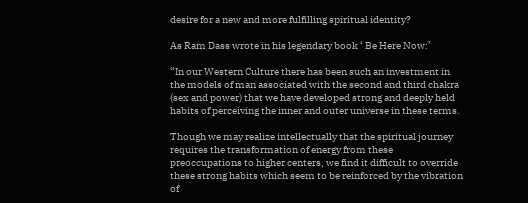desire for a new and more fulfilling spiritual identity?

As Ram Dass wrote in his legendary book ‘ Be Here Now:’

“In our Western Culture there has been such an investment in the models of man associated with the second and third chakra (sex and power) that we have developed strong and deeply held habits of perceiving the inner and outer universe in these terms.

Though we may realize intellectually that the spiritual journey requires the transformation of energy from these preoccupations to higher centers, we find it difficult to override these strong habits which seem to be reinforced by the vibration of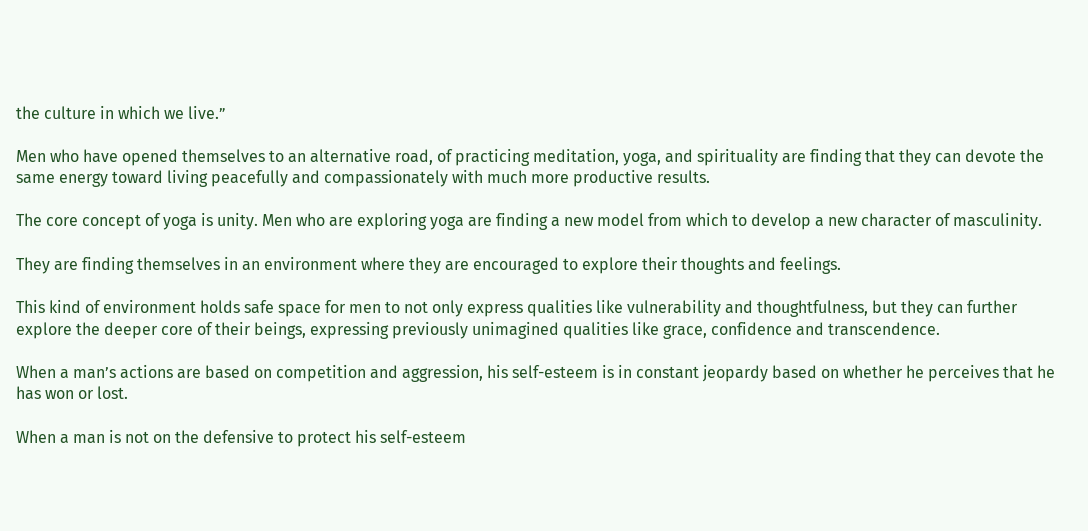the culture in which we live.”

Men who have opened themselves to an alternative road, of practicing meditation, yoga, and spirituality are finding that they can devote the same energy toward living peacefully and compassionately with much more productive results.

The core concept of yoga is unity. Men who are exploring yoga are finding a new model from which to develop a new character of masculinity.

They are finding themselves in an environment where they are encouraged to explore their thoughts and feelings.

This kind of environment holds safe space for men to not only express qualities like vulnerability and thoughtfulness, but they can further explore the deeper core of their beings, expressing previously unimagined qualities like grace, confidence and transcendence.

When a man’s actions are based on competition and aggression, his self-esteem is in constant jeopardy based on whether he perceives that he has won or lost.

When a man is not on the defensive to protect his self-esteem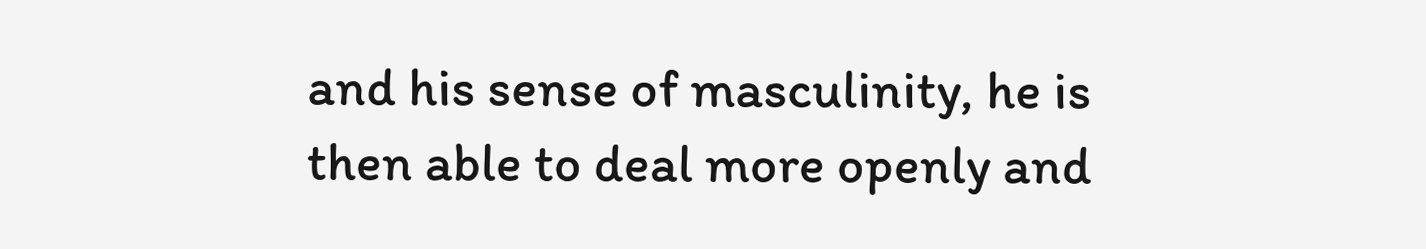and his sense of masculinity, he is then able to deal more openly and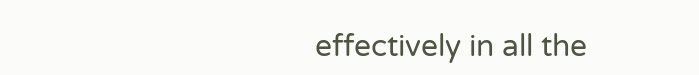effectively in all the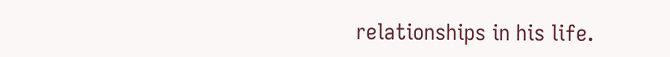relationships in his life.